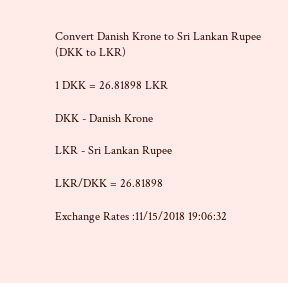Convert Danish Krone to Sri Lankan Rupee
(DKK to LKR)

1 DKK = 26.81898 LKR

DKK - Danish Krone

LKR - Sri Lankan Rupee

LKR/DKK = 26.81898

Exchange Rates :11/15/2018 19:06:32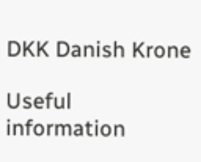DKK Danish Krone

Useful information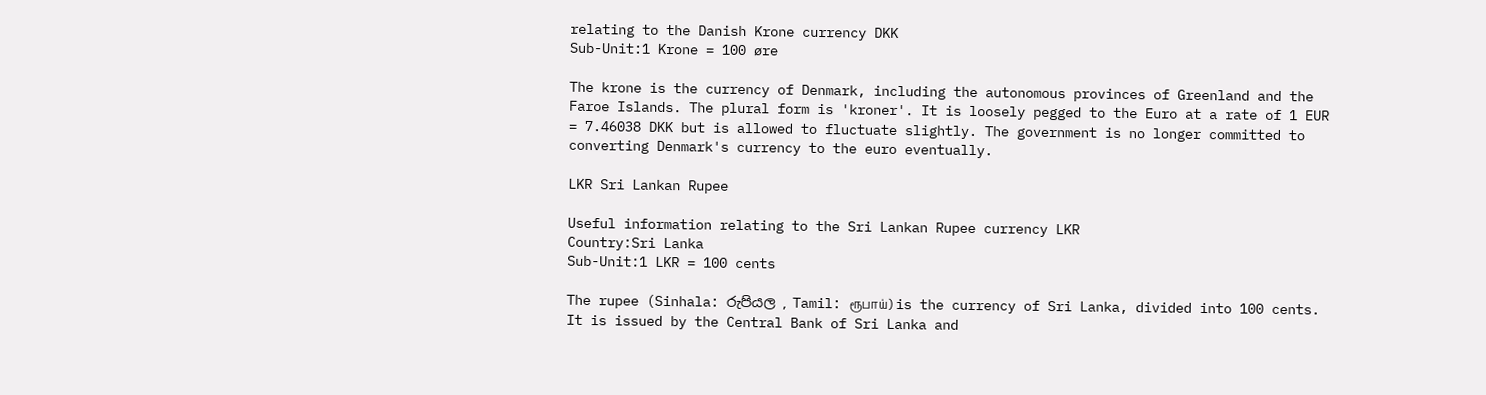relating to the Danish Krone currency DKK
Sub-Unit:1 Krone = 100 øre

The krone is the currency of Denmark, including the autonomous provinces of Greenland and the Faroe Islands. The plural form is 'kroner'. It is loosely pegged to the Euro at a rate of 1 EUR = 7.46038 DKK but is allowed to fluctuate slightly. The government is no longer committed to converting Denmark's currency to the euro eventually.

LKR Sri Lankan Rupee

Useful information relating to the Sri Lankan Rupee currency LKR
Country:Sri Lanka
Sub-Unit:1 LKR = 100 cents

The rupee (Sinhala: රුපියල , Tamil: ரூபாய்) is the currency of Sri Lanka, divided into 100 cents. It is issued by the Central Bank of Sri Lanka and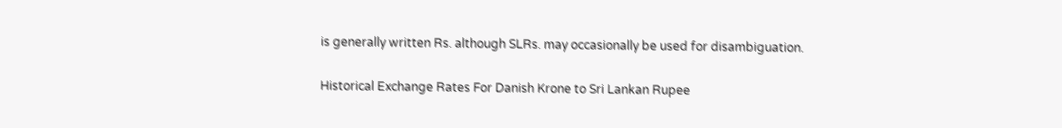is generally written Rs. although SLRs. may occasionally be used for disambiguation.

Historical Exchange Rates For Danish Krone to Sri Lankan Rupee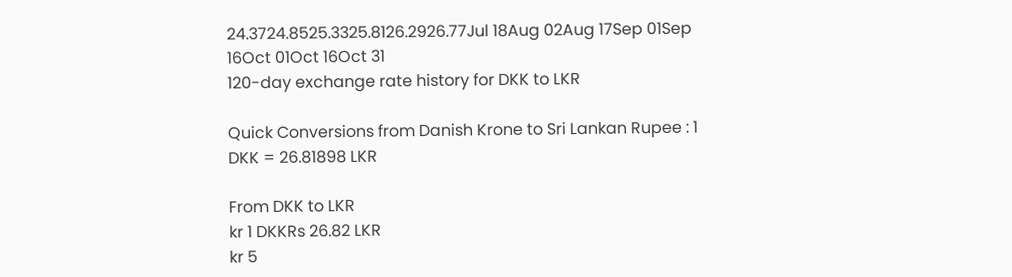24.3724.8525.3325.8126.2926.77Jul 18Aug 02Aug 17Sep 01Sep 16Oct 01Oct 16Oct 31
120-day exchange rate history for DKK to LKR

Quick Conversions from Danish Krone to Sri Lankan Rupee : 1 DKK = 26.81898 LKR

From DKK to LKR
kr 1 DKKRs 26.82 LKR
kr 5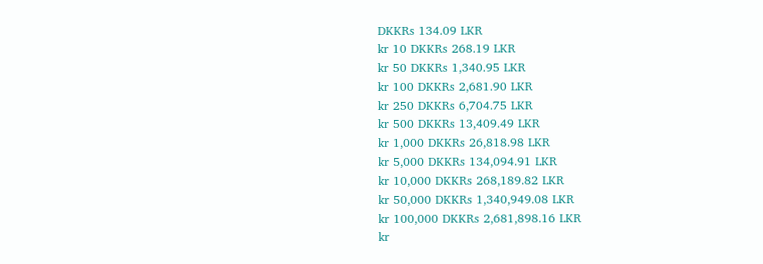DKKRs 134.09 LKR
kr 10 DKKRs 268.19 LKR
kr 50 DKKRs 1,340.95 LKR
kr 100 DKKRs 2,681.90 LKR
kr 250 DKKRs 6,704.75 LKR
kr 500 DKKRs 13,409.49 LKR
kr 1,000 DKKRs 26,818.98 LKR
kr 5,000 DKKRs 134,094.91 LKR
kr 10,000 DKKRs 268,189.82 LKR
kr 50,000 DKKRs 1,340,949.08 LKR
kr 100,000 DKKRs 2,681,898.16 LKR
kr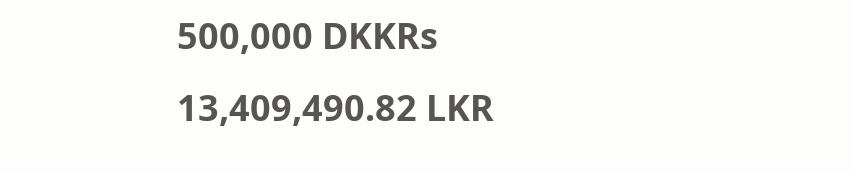500,000 DKKRs 13,409,490.82 LKR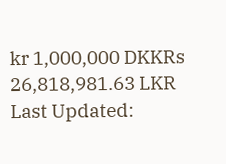kr 1,000,000 DKKRs 26,818,981.63 LKR
Last Updated: